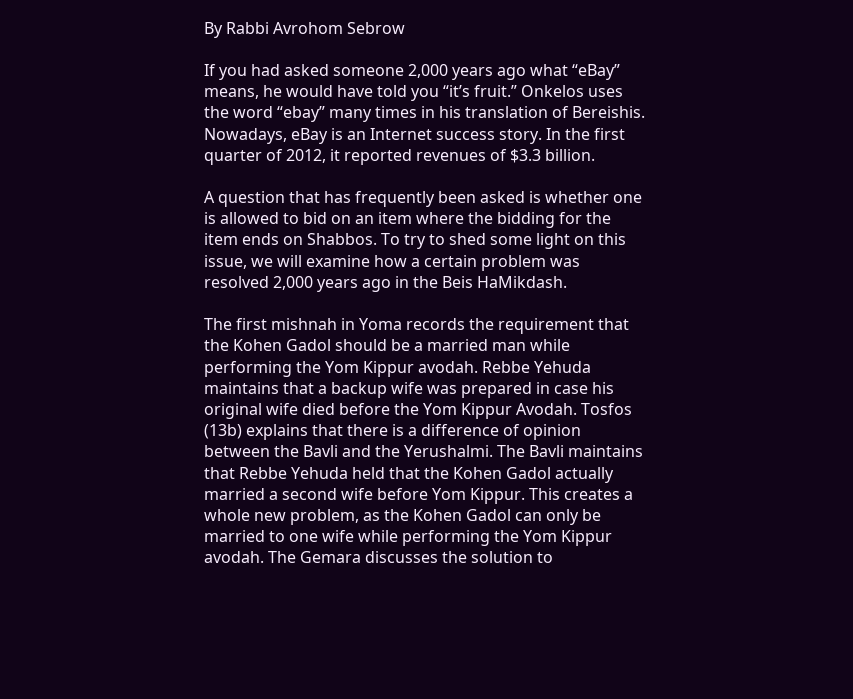By Rabbi Avrohom Sebrow

If you had asked someone 2,000 years ago what “eBay” means, he would have told you “it’s fruit.” Onkelos uses the word “ebay” many times in his translation of Bereishis. Nowadays, eBay is an Internet success story. In the first quarter of 2012, it reported revenues of $3.3 billion.

A question that has frequently been asked is whether one is allowed to bid on an item where the bidding for the item ends on Shabbos. To try to shed some light on this issue, we will examine how a certain problem was resolved 2,000 years ago in the Beis HaMikdash.

The first mishnah in Yoma records the requirement that the Kohen Gadol should be a married man while performing the Yom Kippur avodah. Rebbe Yehuda maintains that a backup wife was prepared in case his original wife died before the Yom Kippur Avodah. Tosfos (13b) explains that there is a difference of opinion between the Bavli and the Yerushalmi. The Bavli maintains that Rebbe Yehuda held that the Kohen Gadol actually married a second wife before Yom Kippur. This creates a whole new problem, as the Kohen Gadol can only be married to one wife while performing the Yom Kippur avodah. The Gemara discusses the solution to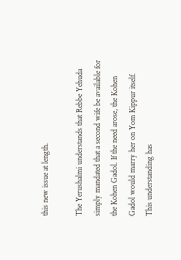this new issue at length.

The Yerushalmi understands that Rebbe Yehuda simply mandated that a second wife be available for the Kohen Gadol. If the need arose, the Kohen Gadol would marry her on Yom Kippur itself. This understanding has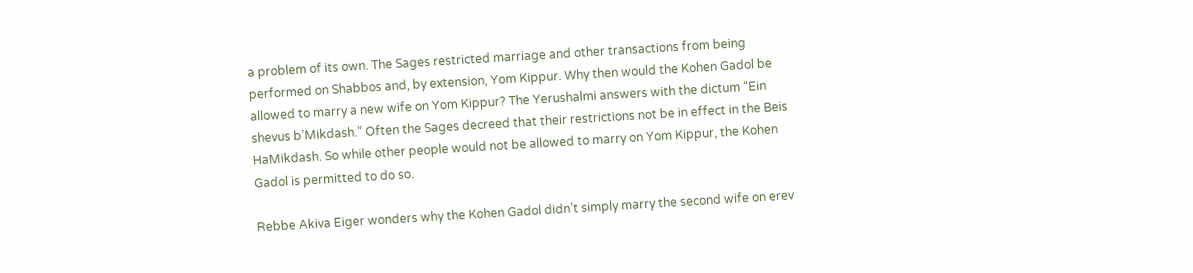a problem of its own. The Sages restricted marriage and other transactions from being performed on Shabbos and, by extension, Yom Kippur. Why then would the Kohen Gadol be allowed to marry a new wife on Yom Kippur? The Yerushalmi answers with the dictum “Ein shevus b’Mikdash.” Often the Sages decreed that their restrictions not be in effect in the Beis HaMikdash. So while other people would not be allowed to marry on Yom Kippur, the Kohen Gadol is permitted to do so.

Rebbe Akiva Eiger wonders why the Kohen Gadol didn’t simply marry the second wife on erev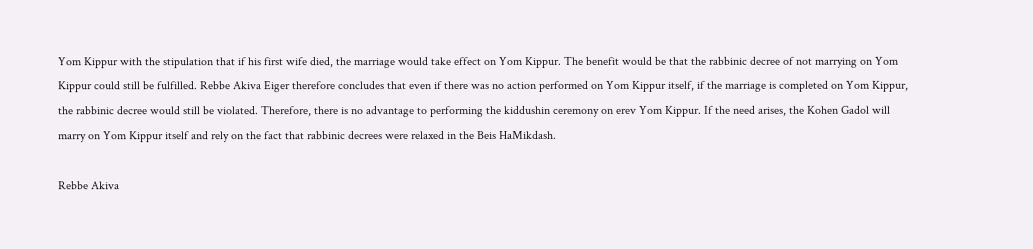Yom Kippur with the stipulation that if his first wife died, the marriage would take effect on Yom Kippur. The benefit would be that the rabbinic decree of not marrying on Yom Kippur could still be fulfilled. Rebbe Akiva Eiger therefore concludes that even if there was no action performed on Yom Kippur itself, if the marriage is completed on Yom Kippur, the rabbinic decree would still be violated. Therefore, there is no advantage to performing the kiddushin ceremony on erev Yom Kippur. If the need arises, the Kohen Gadol will marry on Yom Kippur itself and rely on the fact that rabbinic decrees were relaxed in the Beis HaMikdash.

Rebbe Akiva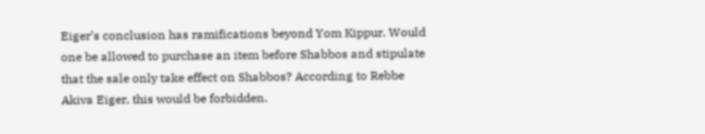Eiger’s conclusion has ramifications beyond Yom Kippur. Would one be allowed to purchase an item before Shabbos and stipulate that the sale only take effect on Shabbos? According to Rebbe Akiva Eiger, this would be forbidden.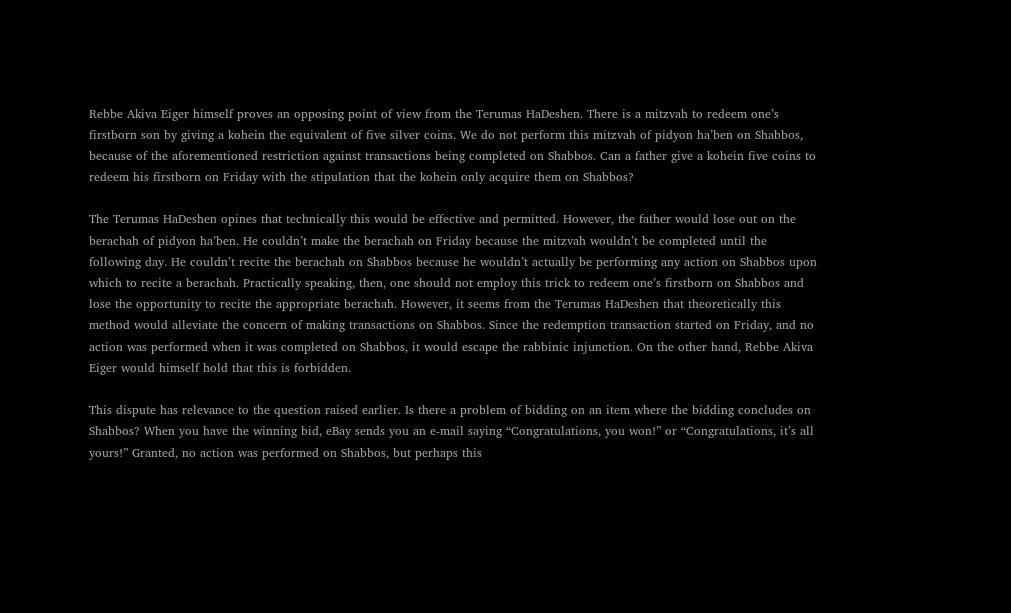Rebbe Akiva Eiger himself proves an opposing point of view from the Terumas HaDeshen. There is a mitzvah to redeem one’s firstborn son by giving a kohein the equivalent of five silver coins. We do not perform this mitzvah of pidyon ha’ben on Shabbos, because of the aforementioned restriction against transactions being completed on Shabbos. Can a father give a kohein five coins to redeem his firstborn on Friday with the stipulation that the kohein only acquire them on Shabbos?

The Terumas HaDeshen opines that technically this would be effective and permitted. However, the father would lose out on the berachah of pidyon ha’ben. He couldn’t make the berachah on Friday because the mitzvah wouldn’t be completed until the following day. He couldn’t recite the berachah on Shabbos because he wouldn’t actually be performing any action on Shabbos upon which to recite a berachah. Practically speaking, then, one should not employ this trick to redeem one’s firstborn on Shabbos and lose the opportunity to recite the appropriate berachah. However, it seems from the Terumas HaDeshen that theoretically this method would alleviate the concern of making transactions on Shabbos. Since the redemption transaction started on Friday, and no action was performed when it was completed on Shabbos, it would escape the rabbinic injunction. On the other hand, Rebbe Akiva Eiger would himself hold that this is forbidden.

This dispute has relevance to the question raised earlier. Is there a problem of bidding on an item where the bidding concludes on Shabbos? When you have the winning bid, eBay sends you an e-mail saying “Congratulations, you won!” or “Congratulations, it’s all yours!” Granted, no action was performed on Shabbos, but perhaps this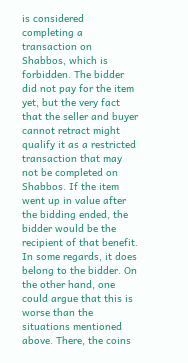is considered completing a transaction on Shabbos, which is forbidden. The bidder did not pay for the item yet, but the very fact that the seller and buyer cannot retract might qualify it as a restricted transaction that may not be completed on Shabbos. If the item went up in value after the bidding ended, the bidder would be the recipient of that benefit. In some regards, it does belong to the bidder. On the other hand, one could argue that this is worse than the situations mentioned above. There, the coins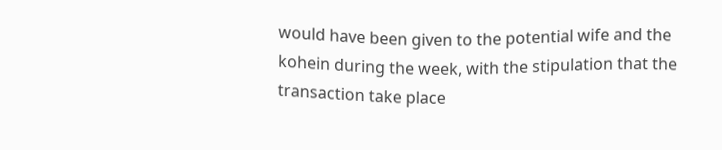would have been given to the potential wife and the kohein during the week, with the stipulation that the transaction take place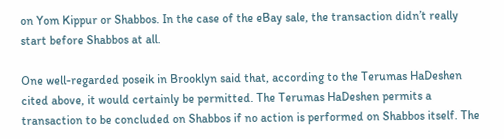on Yom Kippur or Shabbos. In the case of the eBay sale, the transaction didn’t really start before Shabbos at all.

One well-regarded poseik in Brooklyn said that, according to the Terumas HaDeshen cited above, it would certainly be permitted. The Terumas HaDeshen permits a transaction to be concluded on Shabbos if no action is performed on Shabbos itself. The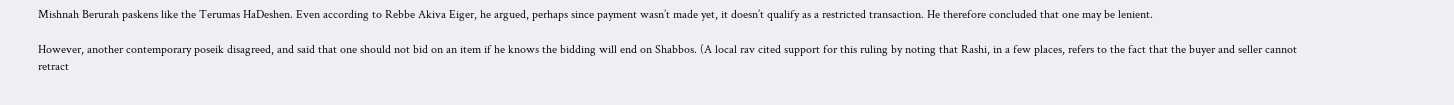Mishnah Berurah paskens like the Terumas HaDeshen. Even according to Rebbe Akiva Eiger, he argued, perhaps since payment wasn’t made yet, it doesn’t qualify as a restricted transaction. He therefore concluded that one may be lenient.

However, another contemporary poseik disagreed, and said that one should not bid on an item if he knows the bidding will end on Shabbos. (A local rav cited support for this ruling by noting that Rashi, in a few places, refers to the fact that the buyer and seller cannot retract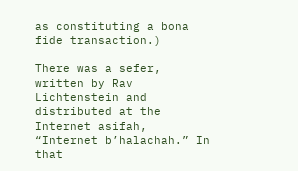as constituting a bona fide transaction.)

There was a sefer, written by Rav Lichtenstein and distributed at the Internet asifah, “Internet b’halachah.” In that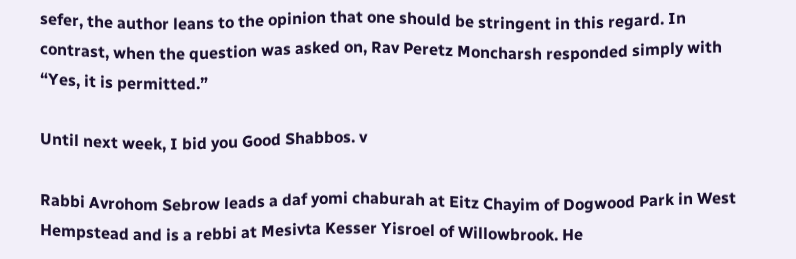sefer, the author leans to the opinion that one should be stringent in this regard. In contrast, when the question was asked on, Rav Peretz Moncharsh responded simply with “Yes, it is permitted.”

Until next week, I bid you Good Shabbos. v

Rabbi Avrohom Sebrow leads a daf yomi chaburah at Eitz Chayim of Dogwood Park in West Hempstead and is a rebbi at Mesivta Kesser Yisroel of Willowbrook. He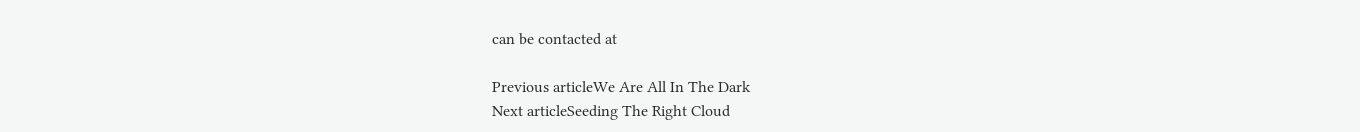can be contacted at

Previous articleWe Are All In The Dark
Next articleSeeding The Right Cloud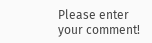Please enter your comment!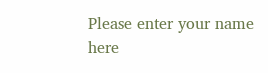Please enter your name here